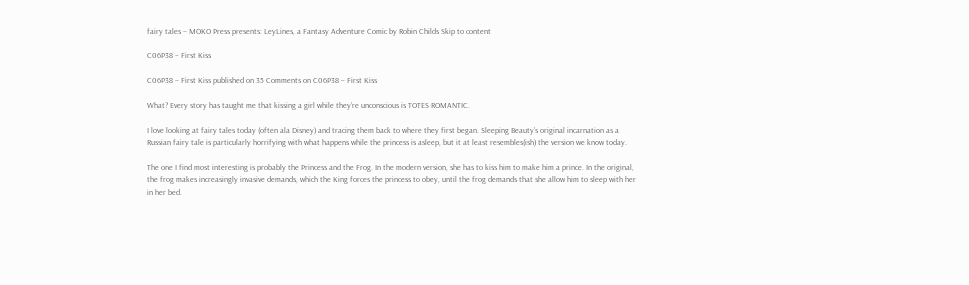fairy tales – MOKO Press presents: LeyLines, a Fantasy Adventure Comic by Robin Childs Skip to content

C06P38 – First Kiss

C06P38 – First Kiss published on 35 Comments on C06P38 – First Kiss

What? Every story has taught me that kissing a girl while they’re unconscious is TOTES ROMANTIC.

I love looking at fairy tales today (often ala Disney) and tracing them back to where they first began. Sleeping Beauty’s original incarnation as a Russian fairy tale is particularly horrifying with what happens while the princess is asleep, but it at least resembles(ish) the version we know today.

The one I find most interesting is probably the Princess and the Frog. In the modern version, she has to kiss him to make him a prince. In the original, the frog makes increasingly invasive demands, which the King forces the princess to obey, until the frog demands that she allow him to sleep with her in her bed.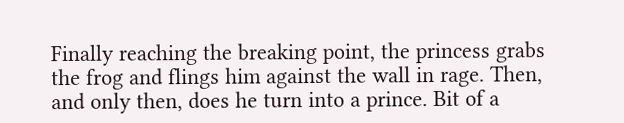Finally reaching the breaking point, the princess grabs the frog and flings him against the wall in rage. Then, and only then, does he turn into a prince. Bit of a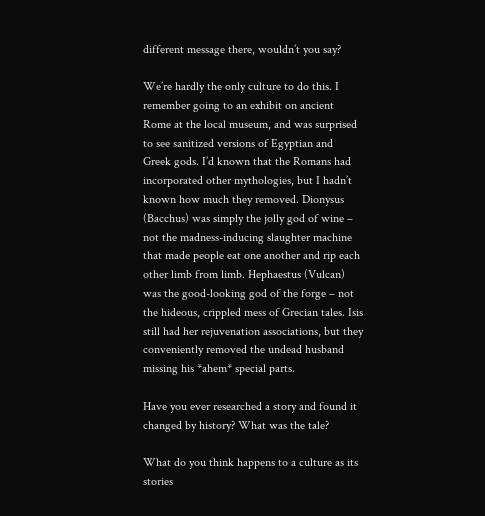different message there, wouldn’t you say?

We’re hardly the only culture to do this. I remember going to an exhibit on ancient Rome at the local museum, and was surprised to see sanitized versions of Egyptian and Greek gods. I’d known that the Romans had incorporated other mythologies, but I hadn’t known how much they removed. Dionysus (Bacchus) was simply the jolly god of wine – not the madness-inducing slaughter machine that made people eat one another and rip each other limb from limb. Hephaestus (Vulcan) was the good-looking god of the forge – not the hideous, crippled mess of Grecian tales. Isis still had her rejuvenation associations, but they conveniently removed the undead husband missing his *ahem* special parts.

Have you ever researched a story and found it changed by history? What was the tale?

What do you think happens to a culture as its stories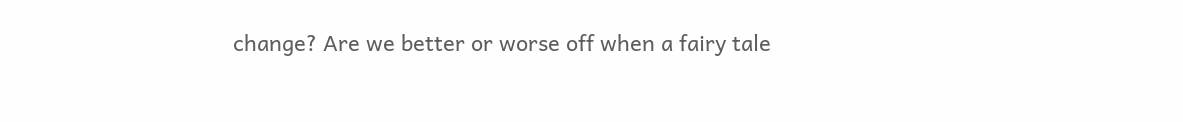change? Are we better or worse off when a fairy tale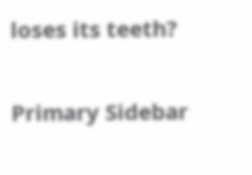loses its teeth?

Primary Sidebar